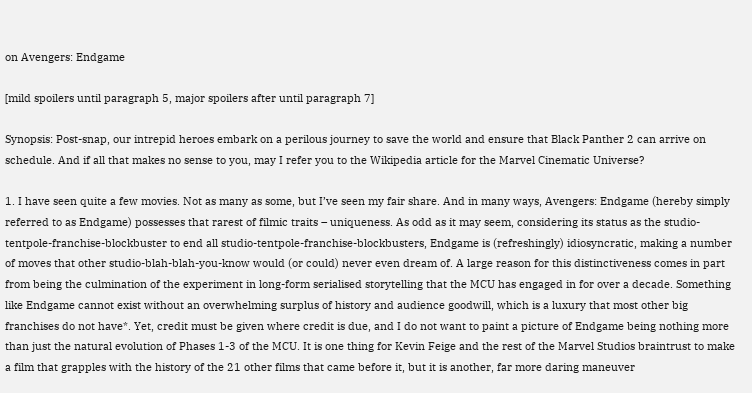on Avengers: Endgame

[mild spoilers until paragraph 5, major spoilers after until paragraph 7]

Synopsis: Post-snap, our intrepid heroes embark on a perilous journey to save the world and ensure that Black Panther 2 can arrive on schedule. And if all that makes no sense to you, may I refer you to the Wikipedia article for the Marvel Cinematic Universe?

1. I have seen quite a few movies. Not as many as some, but I’ve seen my fair share. And in many ways, Avengers: Endgame (hereby simply referred to as Endgame) possesses that rarest of filmic traits – uniqueness. As odd as it may seem, considering its status as the studio-tentpole-franchise-blockbuster to end all studio-tentpole-franchise-blockbusters, Endgame is (refreshingly) idiosyncratic, making a number of moves that other studio-blah-blah-you-know would (or could) never even dream of. A large reason for this distinctiveness comes in part from being the culmination of the experiment in long-form serialised storytelling that the MCU has engaged in for over a decade. Something like Endgame cannot exist without an overwhelming surplus of history and audience goodwill, which is a luxury that most other big franchises do not have*. Yet, credit must be given where credit is due, and I do not want to paint a picture of Endgame being nothing more than just the natural evolution of Phases 1-3 of the MCU. It is one thing for Kevin Feige and the rest of the Marvel Studios braintrust to make a film that grapples with the history of the 21 other films that came before it, but it is another, far more daring maneuver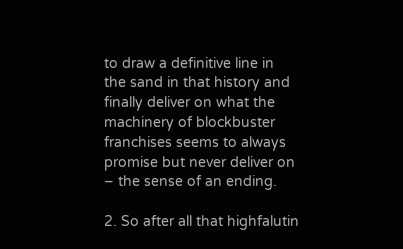to draw a definitive line in the sand in that history and finally deliver on what the machinery of blockbuster franchises seems to always promise but never deliver on – the sense of an ending.

2. So after all that highfalutin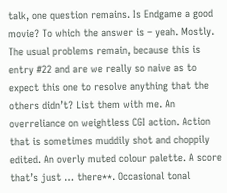talk, one question remains. Is Endgame a good movie? To which the answer is – yeah. Mostly. The usual problems remain, because this is entry #22 and are we really so naive as to expect this one to resolve anything that the others didn’t? List them with me. An overreliance on weightless CGI action. Action that is sometimes muddily shot and choppily edited. An overly muted colour palette. A score that’s just … there**. Occasional tonal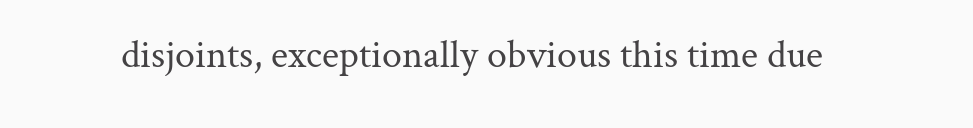disjoints, exceptionally obvious this time due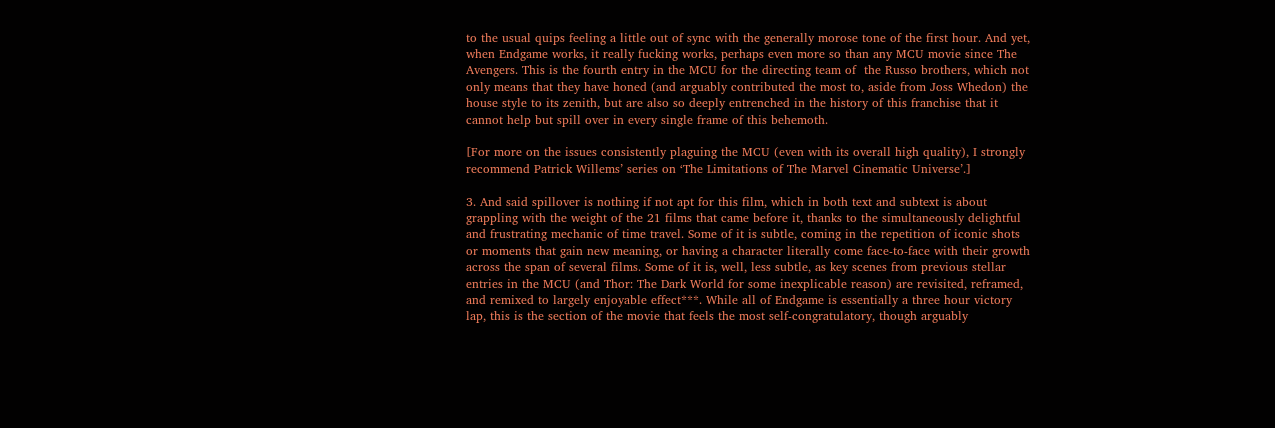to the usual quips feeling a little out of sync with the generally morose tone of the first hour. And yet, when Endgame works, it really fucking works, perhaps even more so than any MCU movie since The Avengers. This is the fourth entry in the MCU for the directing team of  the Russo brothers, which not only means that they have honed (and arguably contributed the most to, aside from Joss Whedon) the house style to its zenith, but are also so deeply entrenched in the history of this franchise that it cannot help but spill over in every single frame of this behemoth.

[For more on the issues consistently plaguing the MCU (even with its overall high quality), I strongly recommend Patrick Willems’ series on ‘The Limitations of The Marvel Cinematic Universe’.]

3. And said spillover is nothing if not apt for this film, which in both text and subtext is about grappling with the weight of the 21 films that came before it, thanks to the simultaneously delightful and frustrating mechanic of time travel. Some of it is subtle, coming in the repetition of iconic shots or moments that gain new meaning, or having a character literally come face-to-face with their growth across the span of several films. Some of it is, well, less subtle, as key scenes from previous stellar entries in the MCU (and Thor: The Dark World for some inexplicable reason) are revisited, reframed, and remixed to largely enjoyable effect***. While all of Endgame is essentially a three hour victory lap, this is the section of the movie that feels the most self-congratulatory, though arguably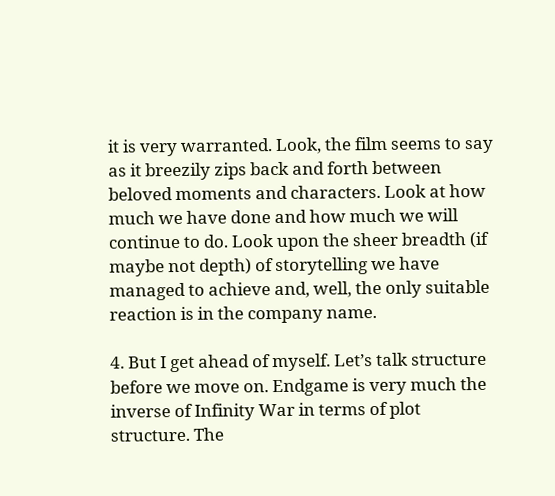it is very warranted. Look, the film seems to say as it breezily zips back and forth between beloved moments and characters. Look at how much we have done and how much we will continue to do. Look upon the sheer breadth (if maybe not depth) of storytelling we have managed to achieve and, well, the only suitable reaction is in the company name.

4. But I get ahead of myself. Let’s talk structure before we move on. Endgame is very much the inverse of Infinity War in terms of plot structure. The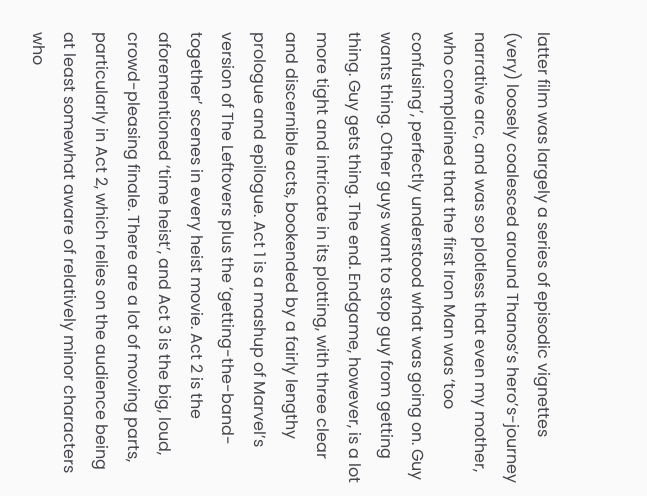latter film was largely a series of episodic vignettes (very) loosely coalesced around Thanos’s hero’s-journey narrative arc, and was so plotless that even my mother, who complained that the first Iron Man was ‘too confusing’, perfectly understood what was going on. Guy wants thing. Other guys want to stop guy from getting thing. Guy gets thing. The end. Endgame, however, is a lot more tight and intricate in its plotting, with three clear and discernible acts, bookended by a fairly lengthy prologue and epilogue. Act 1 is a mashup of Marvel’s version of The Leftovers plus the ‘getting-the-band-together’ scenes in every heist movie. Act 2 is the aforementioned ‘time heist’, and Act 3 is the big, loud, crowd-pleasing finale. There are a lot of moving parts, particularly in Act 2, which relies on the audience being at least somewhat aware of relatively minor characters who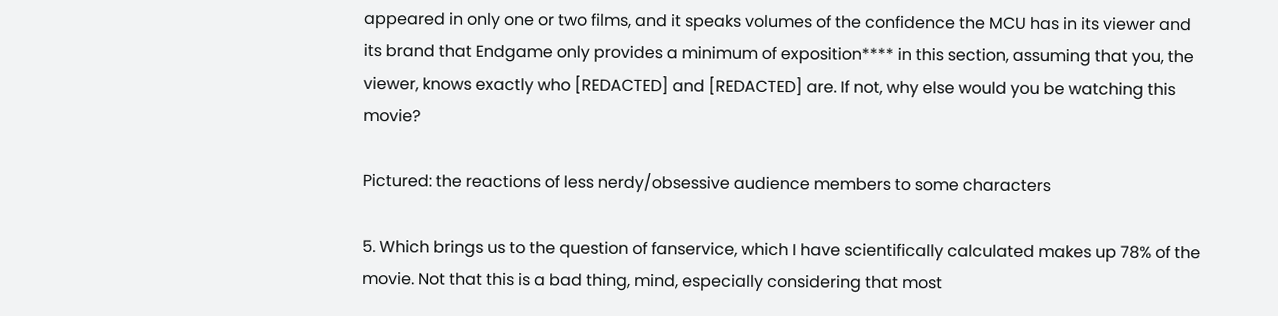appeared in only one or two films, and it speaks volumes of the confidence the MCU has in its viewer and its brand that Endgame only provides a minimum of exposition**** in this section, assuming that you, the viewer, knows exactly who [REDACTED] and [REDACTED] are. If not, why else would you be watching this movie?

Pictured: the reactions of less nerdy/obsessive audience members to some characters

5. Which brings us to the question of fanservice, which I have scientifically calculated makes up 78% of the movie. Not that this is a bad thing, mind, especially considering that most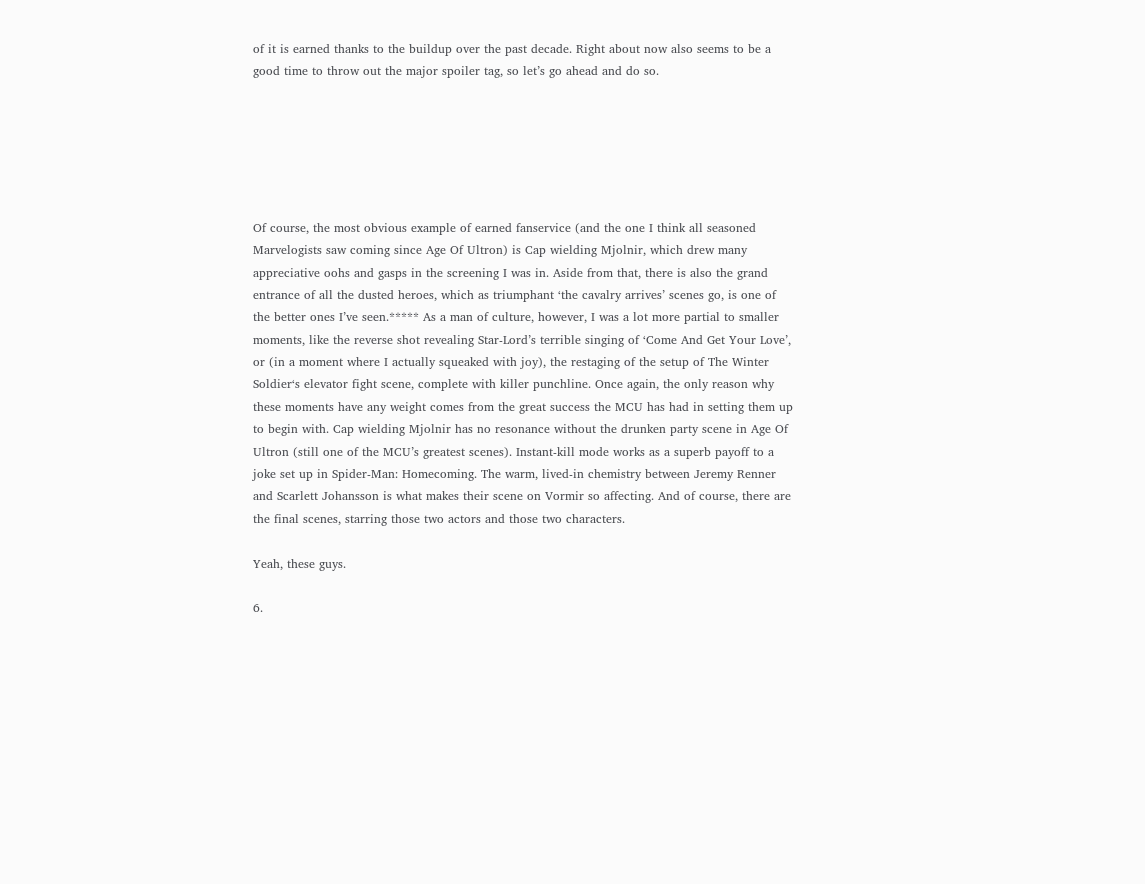of it is earned thanks to the buildup over the past decade. Right about now also seems to be a good time to throw out the major spoiler tag, so let’s go ahead and do so.






Of course, the most obvious example of earned fanservice (and the one I think all seasoned Marvelogists saw coming since Age Of Ultron) is Cap wielding Mjolnir, which drew many appreciative oohs and gasps in the screening I was in. Aside from that, there is also the grand entrance of all the dusted heroes, which as triumphant ‘the cavalry arrives’ scenes go, is one of the better ones I’ve seen.***** As a man of culture, however, I was a lot more partial to smaller moments, like the reverse shot revealing Star-Lord’s terrible singing of ‘Come And Get Your Love’, or (in a moment where I actually squeaked with joy), the restaging of the setup of The Winter Soldier‘s elevator fight scene, complete with killer punchline. Once again, the only reason why these moments have any weight comes from the great success the MCU has had in setting them up to begin with. Cap wielding Mjolnir has no resonance without the drunken party scene in Age Of Ultron (still one of the MCU’s greatest scenes). Instant-kill mode works as a superb payoff to a joke set up in Spider-Man: Homecoming. The warm, lived-in chemistry between Jeremy Renner and Scarlett Johansson is what makes their scene on Vormir so affecting. And of course, there are the final scenes, starring those two actors and those two characters.

Yeah, these guys.

6.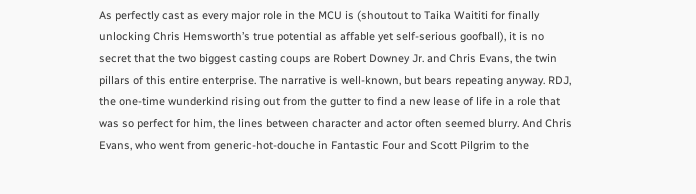As perfectly cast as every major role in the MCU is (shoutout to Taika Waititi for finally unlocking Chris Hemsworth’s true potential as affable yet self-serious goofball), it is no secret that the two biggest casting coups are Robert Downey Jr. and Chris Evans, the twin pillars of this entire enterprise. The narrative is well-known, but bears repeating anyway. RDJ, the one-time wunderkind rising out from the gutter to find a new lease of life in a role that was so perfect for him, the lines between character and actor often seemed blurry. And Chris Evans, who went from generic-hot-douche in Fantastic Four and Scott Pilgrim to the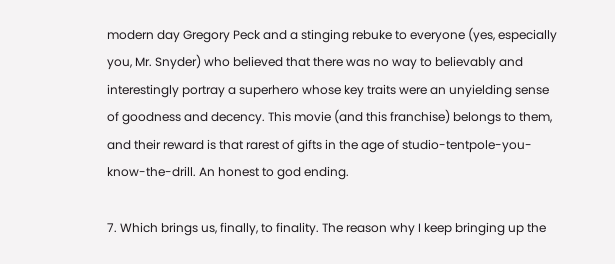modern day Gregory Peck and a stinging rebuke to everyone (yes, especially you, Mr. Snyder) who believed that there was no way to believably and interestingly portray a superhero whose key traits were an unyielding sense of goodness and decency. This movie (and this franchise) belongs to them, and their reward is that rarest of gifts in the age of studio-tentpole-you-know-the-drill. An honest to god ending.

7. Which brings us, finally, to finality. The reason why I keep bringing up the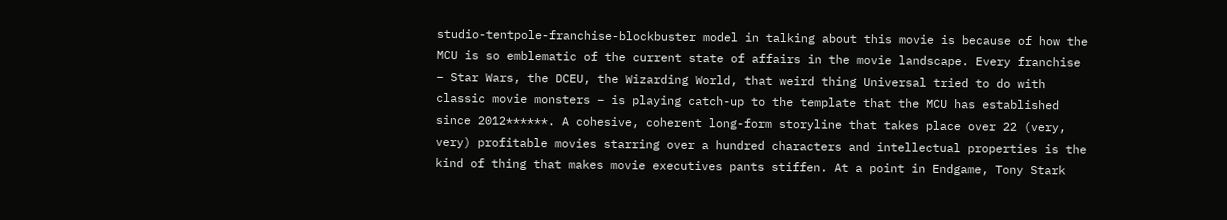studio-tentpole-franchise-blockbuster model in talking about this movie is because of how the MCU is so emblematic of the current state of affairs in the movie landscape. Every franchise – Star Wars, the DCEU, the Wizarding World, that weird thing Universal tried to do with classic movie monsters – is playing catch-up to the template that the MCU has established since 2012******. A cohesive, coherent long-form storyline that takes place over 22 (very, very) profitable movies starring over a hundred characters and intellectual properties is the kind of thing that makes movie executives pants stiffen. At a point in Endgame, Tony Stark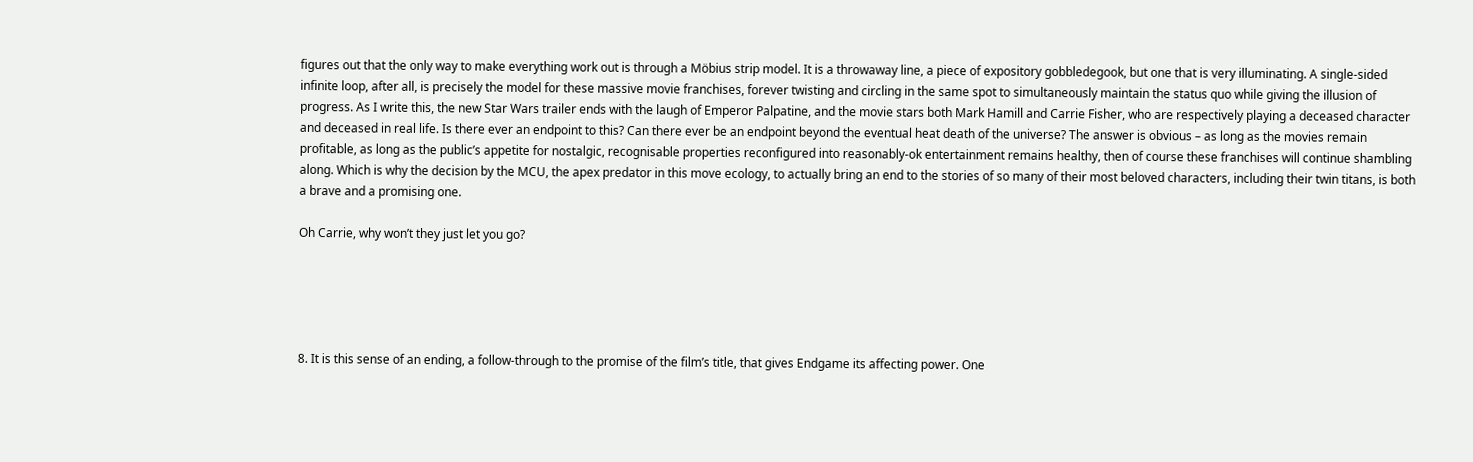figures out that the only way to make everything work out is through a Möbius strip model. It is a throwaway line, a piece of expository gobbledegook, but one that is very illuminating. A single-sided infinite loop, after all, is precisely the model for these massive movie franchises, forever twisting and circling in the same spot to simultaneously maintain the status quo while giving the illusion of progress. As I write this, the new Star Wars trailer ends with the laugh of Emperor Palpatine, and the movie stars both Mark Hamill and Carrie Fisher, who are respectively playing a deceased character and deceased in real life. Is there ever an endpoint to this? Can there ever be an endpoint beyond the eventual heat death of the universe? The answer is obvious – as long as the movies remain profitable, as long as the public’s appetite for nostalgic, recognisable properties reconfigured into reasonably-ok entertainment remains healthy, then of course these franchises will continue shambling along. Which is why the decision by the MCU, the apex predator in this move ecology, to actually bring an end to the stories of so many of their most beloved characters, including their twin titans, is both a brave and a promising one.

Oh Carrie, why won’t they just let you go?





8. It is this sense of an ending, a follow-through to the promise of the film’s title, that gives Endgame its affecting power. One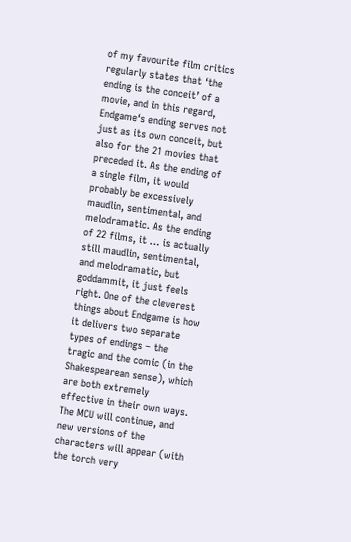of my favourite film critics regularly states that ‘the ending is the conceit’ of a movie, and in this regard, Endgame‘s ending serves not just as its own conceit, but also for the 21 movies that preceded it. As the ending of a single film, it would probably be excessively maudlin, sentimental, and melodramatic. As the ending of 22 films, it … is actually still maudlin, sentimental, and melodramatic, but goddammit, it just feels right. One of the cleverest things about Endgame is how it delivers two separate types of endings – the tragic and the comic (in the Shakespearean sense), which are both extremely effective in their own ways. The MCU will continue, and new versions of the characters will appear (with the torch very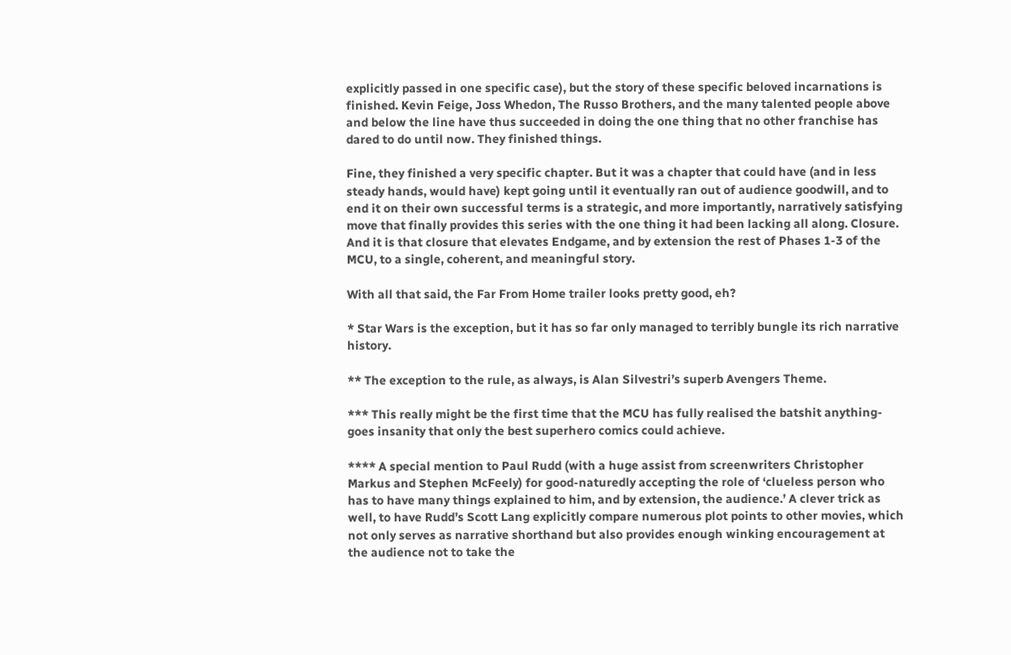explicitly passed in one specific case), but the story of these specific beloved incarnations is finished. Kevin Feige, Joss Whedon, The Russo Brothers, and the many talented people above and below the line have thus succeeded in doing the one thing that no other franchise has dared to do until now. They finished things.

Fine, they finished a very specific chapter. But it was a chapter that could have (and in less steady hands, would have) kept going until it eventually ran out of audience goodwill, and to end it on their own successful terms is a strategic, and more importantly, narratively satisfying move that finally provides this series with the one thing it had been lacking all along. Closure. And it is that closure that elevates Endgame, and by extension the rest of Phases 1-3 of the MCU, to a single, coherent, and meaningful story.

With all that said, the Far From Home trailer looks pretty good, eh?

* Star Wars is the exception, but it has so far only managed to terribly bungle its rich narrative history.

** The exception to the rule, as always, is Alan Silvestri’s superb Avengers Theme.

*** This really might be the first time that the MCU has fully realised the batshit anything-goes insanity that only the best superhero comics could achieve.

**** A special mention to Paul Rudd (with a huge assist from screenwriters Christopher Markus and Stephen McFeely) for good-naturedly accepting the role of ‘clueless person who has to have many things explained to him, and by extension, the audience.’ A clever trick as well, to have Rudd’s Scott Lang explicitly compare numerous plot points to other movies, which not only serves as narrative shorthand but also provides enough winking encouragement at the audience not to take the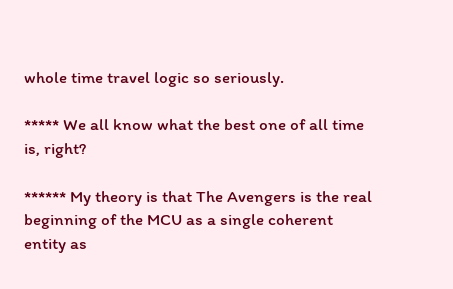whole time travel logic so seriously.

***** We all know what the best one of all time is, right?

****** My theory is that The Avengers is the real beginning of the MCU as a single coherent entity as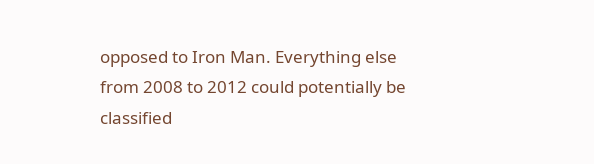opposed to Iron Man. Everything else from 2008 to 2012 could potentially be classified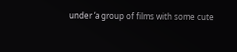under ‘a group of films with some cute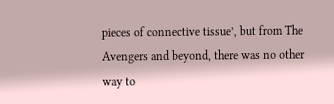pieces of connective tissue’, but from The Avengers and beyond, there was no other way to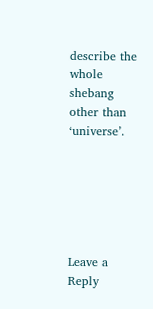describe the whole shebang other than ‘universe’.






Leave a Reply